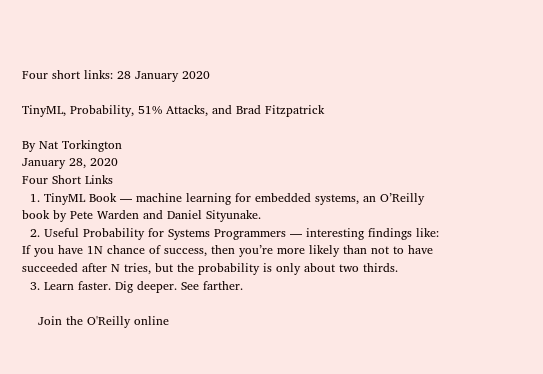Four short links: 28 January 2020

TinyML, Probability, 51% Attacks, and Brad Fitzpatrick

By Nat Torkington
January 28, 2020
Four Short Links
  1. TinyML Book — machine learning for embedded systems, an O’Reilly book by Pete Warden and Daniel Sityunake.
  2. Useful Probability for Systems Programmers — interesting findings like: If you have 1N chance of success, then you’re more likely than not to have succeeded after N tries, but the probability is only about two thirds.
  3. Learn faster. Dig deeper. See farther.

    Join the O'Reilly online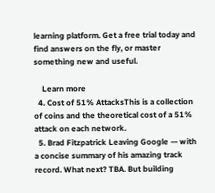learning platform. Get a free trial today and find answers on the fly, or master something new and useful.

    Learn more
  4. Cost of 51% AttacksThis is a collection of coins and the theoretical cost of a 51% attack on each network.
  5. Brad Fitzpatrick Leaving Google — with a concise summary of his amazing track record. What next? TBA. But building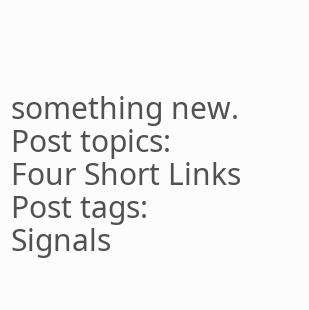something new.
Post topics: Four Short Links
Post tags: Signals